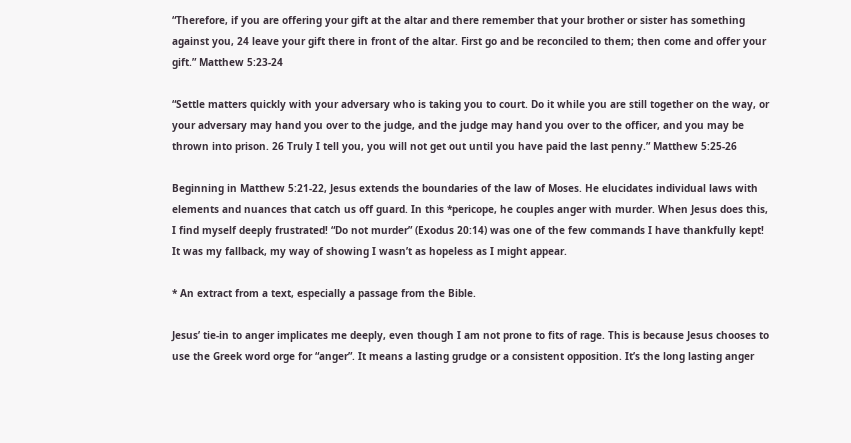“Therefore, if you are offering your gift at the altar and there remember that your brother or sister has something against you, 24 leave your gift there in front of the altar. First go and be reconciled to them; then come and offer your gift.” Matthew 5:23-24

“Settle matters quickly with your adversary who is taking you to court. Do it while you are still together on the way, or your adversary may hand you over to the judge, and the judge may hand you over to the officer, and you may be thrown into prison. 26 Truly I tell you, you will not get out until you have paid the last penny.” Matthew 5:25-26

Beginning in Matthew 5:21-22, Jesus extends the boundaries of the law of Moses. He elucidates individual laws with elements and nuances that catch us off guard. In this *pericope, he couples anger with murder. When Jesus does this, I find myself deeply frustrated! “Do not murder” (Exodus 20:14) was one of the few commands I have thankfully kept! It was my fallback, my way of showing I wasn’t as hopeless as I might appear.

* An extract from a text, especially a passage from the Bible.

Jesus’ tie-in to anger implicates me deeply, even though I am not prone to fits of rage. This is because Jesus chooses to use the Greek word orge for “anger”. It means a lasting grudge or a consistent opposition. It’s the long lasting anger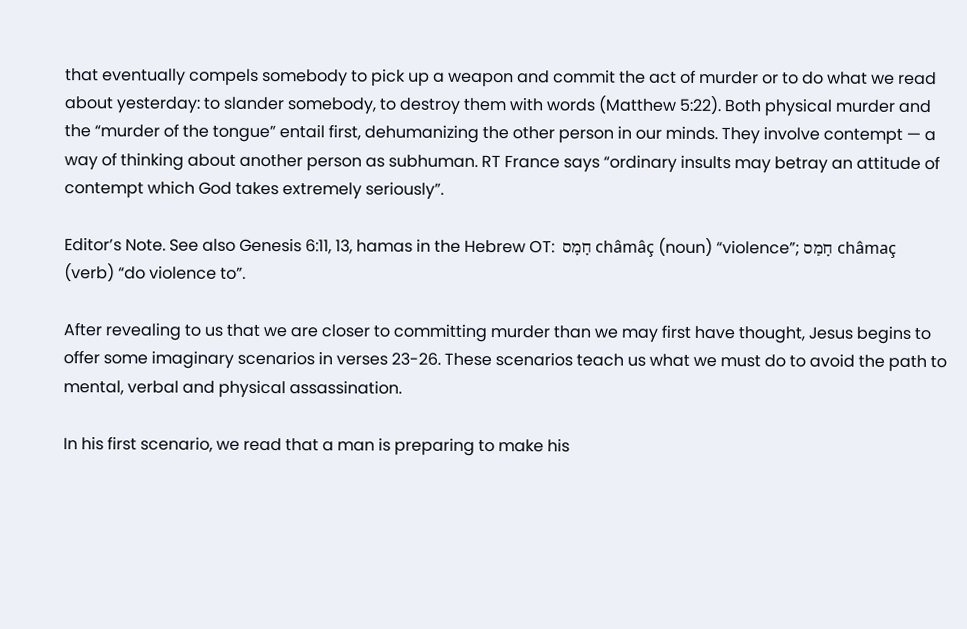that eventually compels somebody to pick up a weapon and commit the act of murder or to do what we read about yesterday: to slander somebody, to destroy them with words (Matthew 5:22). Both physical murder and the “murder of the tongue” entail first, dehumanizing the other person in our minds. They involve contempt — a way of thinking about another person as subhuman. RT France says “ordinary insults may betray an attitude of contempt which God takes extremely seriously”.

Editor’s Note. See also Genesis 6:11, 13, hamas in the Hebrew OT:  חָמָס châmâç (noun) “violence”; חָמַס châmaç  (verb) “do violence to”.

After revealing to us that we are closer to committing murder than we may first have thought, Jesus begins to offer some imaginary scenarios in verses 23-26. These scenarios teach us what we must do to avoid the path to mental, verbal and physical assassination.

In his first scenario, we read that a man is preparing to make his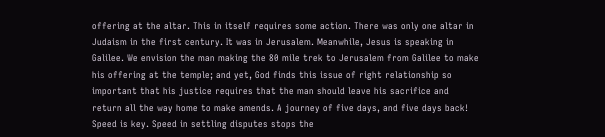offering at the altar. This in itself requires some action. There was only one altar in Judaism in the first century. It was in Jerusalem. Meanwhile, Jesus is speaking in Galilee. We envision the man making the 80 mile trek to Jerusalem from Galilee to make his offering at the temple; and yet, God finds this issue of right relationship so important that his justice requires that the man should leave his sacrifice and return all the way home to make amends. A journey of five days, and five days back! Speed is key. Speed in settling disputes stops the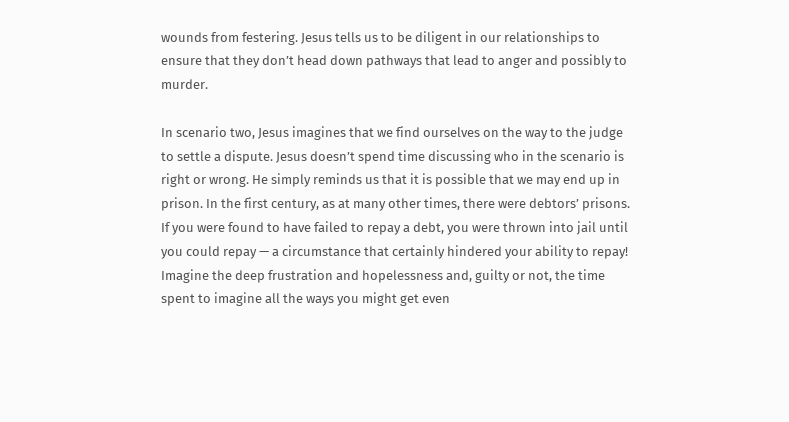wounds from festering. Jesus tells us to be diligent in our relationships to ensure that they don’t head down pathways that lead to anger and possibly to murder.

In scenario two, Jesus imagines that we find ourselves on the way to the judge to settle a dispute. Jesus doesn’t spend time discussing who in the scenario is right or wrong. He simply reminds us that it is possible that we may end up in prison. In the first century, as at many other times, there were debtors’ prisons. If you were found to have failed to repay a debt, you were thrown into jail until you could repay — a circumstance that certainly hindered your ability to repay! Imagine the deep frustration and hopelessness and, guilty or not, the time spent to imagine all the ways you might get even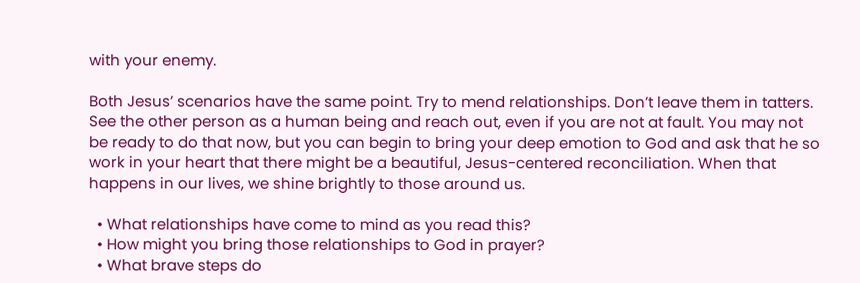with your enemy.

Both Jesus’ scenarios have the same point. Try to mend relationships. Don’t leave them in tatters. See the other person as a human being and reach out, even if you are not at fault. You may not be ready to do that now, but you can begin to bring your deep emotion to God and ask that he so work in your heart that there might be a beautiful, Jesus-centered reconciliation. When that happens in our lives, we shine brightly to those around us.

  • What relationships have come to mind as you read this?
  • How might you bring those relationships to God in prayer?
  • What brave steps do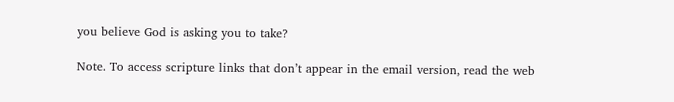you believe God is asking you to take?

Note. To access scripture links that don’t appear in the email version, read the web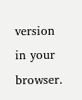version in your browser.